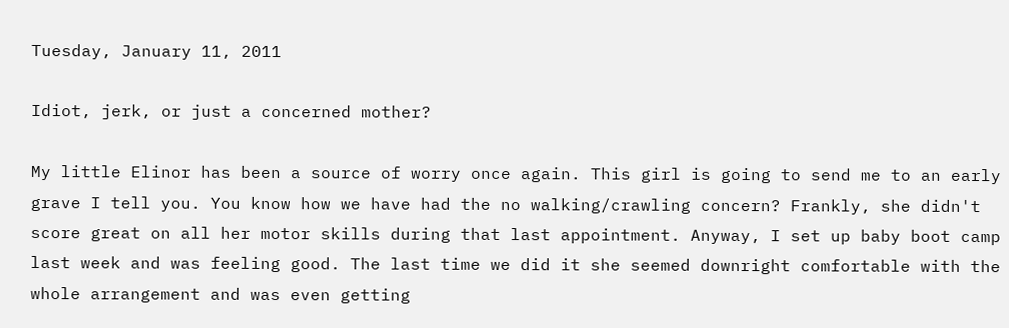Tuesday, January 11, 2011

Idiot, jerk, or just a concerned mother?

My little Elinor has been a source of worry once again. This girl is going to send me to an early grave I tell you. You know how we have had the no walking/crawling concern? Frankly, she didn't score great on all her motor skills during that last appointment. Anyway, I set up baby boot camp last week and was feeling good. The last time we did it she seemed downright comfortable with the whole arrangement and was even getting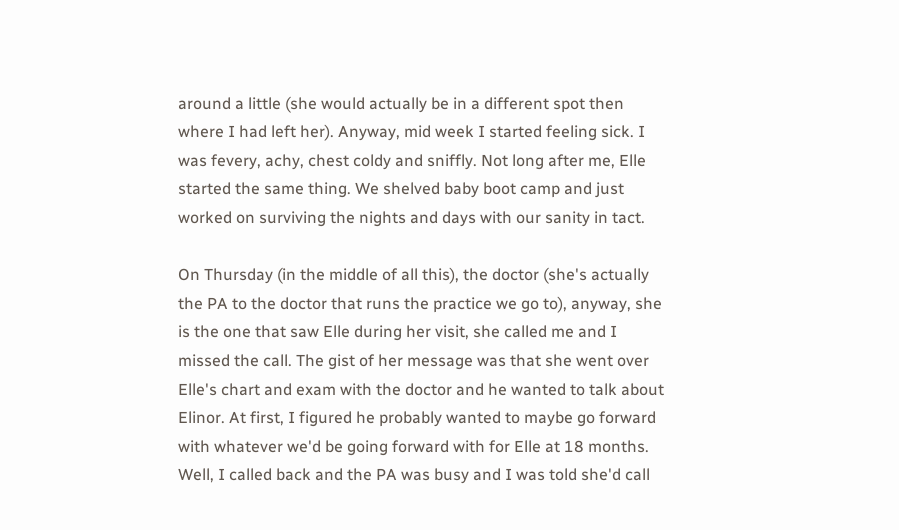around a little (she would actually be in a different spot then where I had left her). Anyway, mid week I started feeling sick. I was fevery, achy, chest coldy and sniffly. Not long after me, Elle started the same thing. We shelved baby boot camp and just worked on surviving the nights and days with our sanity in tact.

On Thursday (in the middle of all this), the doctor (she's actually the PA to the doctor that runs the practice we go to), anyway, she is the one that saw Elle during her visit, she called me and I missed the call. The gist of her message was that she went over Elle's chart and exam with the doctor and he wanted to talk about Elinor. At first, I figured he probably wanted to maybe go forward with whatever we'd be going forward with for Elle at 18 months. Well, I called back and the PA was busy and I was told she'd call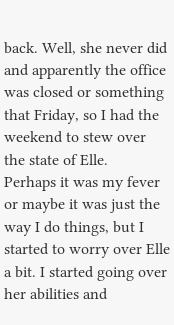back. Well, she never did and apparently the office was closed or something that Friday, so I had the weekend to stew over the state of Elle.
Perhaps it was my fever or maybe it was just the way I do things, but I started to worry over Elle a bit. I started going over her abilities and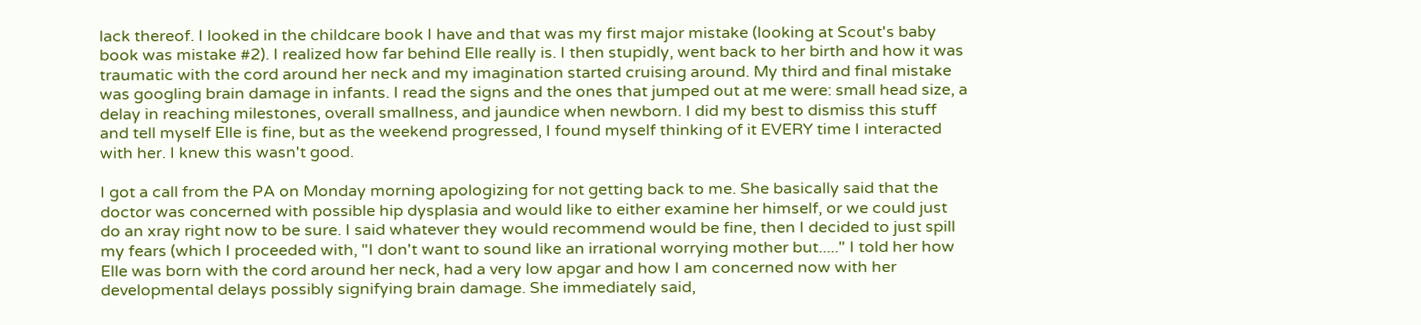lack thereof. I looked in the childcare book I have and that was my first major mistake (looking at Scout's baby book was mistake #2). I realized how far behind Elle really is. I then stupidly, went back to her birth and how it was traumatic with the cord around her neck and my imagination started cruising around. My third and final mistake was googling brain damage in infants. I read the signs and the ones that jumped out at me were: small head size, a delay in reaching milestones, overall smallness, and jaundice when newborn. I did my best to dismiss this stuff and tell myself Elle is fine, but as the weekend progressed, I found myself thinking of it EVERY time I interacted with her. I knew this wasn't good.

I got a call from the PA on Monday morning apologizing for not getting back to me. She basically said that the doctor was concerned with possible hip dysplasia and would like to either examine her himself, or we could just do an xray right now to be sure. I said whatever they would recommend would be fine, then I decided to just spill my fears (which I proceeded with, "I don't want to sound like an irrational worrying mother but....." I told her how Elle was born with the cord around her neck, had a very low apgar and how I am concerned now with her developmental delays possibly signifying brain damage. She immediately said,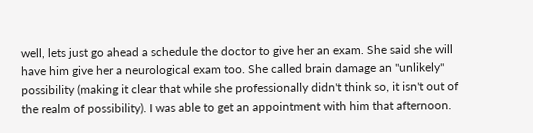well, lets just go ahead a schedule the doctor to give her an exam. She said she will have him give her a neurological exam too. She called brain damage an "unlikely" possibility (making it clear that while she professionally didn't think so, it isn't out of the realm of possibility). I was able to get an appointment with him that afternoon.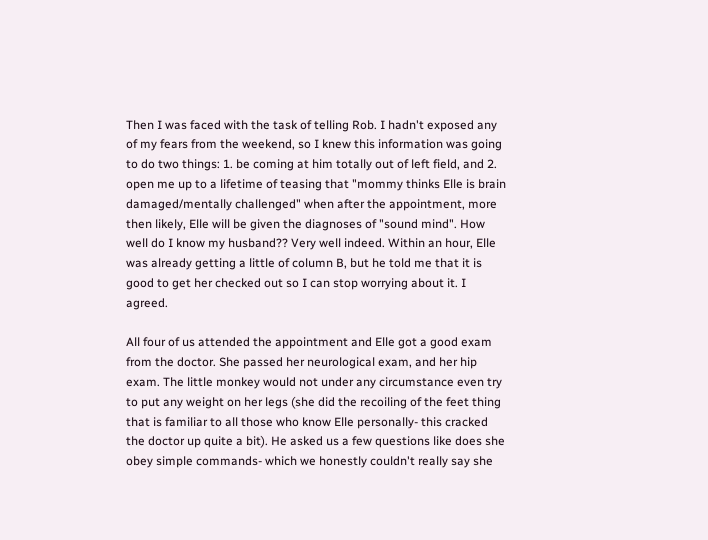Then I was faced with the task of telling Rob. I hadn't exposed any of my fears from the weekend, so I knew this information was going to do two things: 1. be coming at him totally out of left field, and 2. open me up to a lifetime of teasing that "mommy thinks Elle is brain damaged/mentally challenged" when after the appointment, more then likely, Elle will be given the diagnoses of "sound mind". How well do I know my husband?? Very well indeed. Within an hour, Elle was already getting a little of column B, but he told me that it is good to get her checked out so I can stop worrying about it. I agreed.

All four of us attended the appointment and Elle got a good exam from the doctor. She passed her neurological exam, and her hip exam. The little monkey would not under any circumstance even try to put any weight on her legs (she did the recoiling of the feet thing that is familiar to all those who know Elle personally- this cracked the doctor up quite a bit). He asked us a few questions like does she obey simple commands- which we honestly couldn't really say she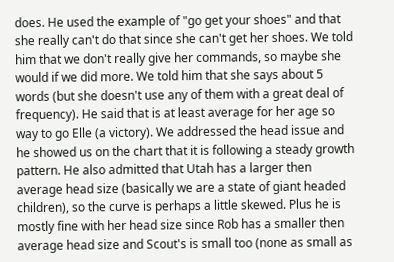does. He used the example of "go get your shoes" and that she really can't do that since she can't get her shoes. We told him that we don't really give her commands, so maybe she would if we did more. We told him that she says about 5 words (but she doesn't use any of them with a great deal of frequency). He said that is at least average for her age so way to go Elle (a victory). We addressed the head issue and he showed us on the chart that it is following a steady growth pattern. He also admitted that Utah has a larger then average head size (basically we are a state of giant headed children), so the curve is perhaps a little skewed. Plus he is mostly fine with her head size since Rob has a smaller then average head size and Scout's is small too (none as small as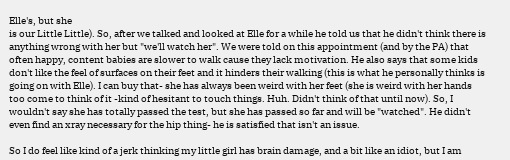Elle's, but she
is our Little Little). So, after we talked and looked at Elle for a while he told us that he didn't think there is anything wrong with her but "we'll watch her". We were told on this appointment (and by the PA) that often happy, content babies are slower to walk cause they lack motivation. He also says that some kids don't like the feel of surfaces on their feet and it hinders their walking (this is what he personally thinks is going on with Elle). I can buy that- she has always been weird with her feet (she is weird with her hands too come to think of it -kind of hesitant to touch things. Huh. Didn't think of that until now). So, I wouldn't say she has totally passed the test, but she has passed so far and will be "watched". He didn't even find an xray necessary for the hip thing- he is satisfied that isn't an issue.

So I do feel like kind of a jerk thinking my little girl has brain damage, and a bit like an idiot, but I am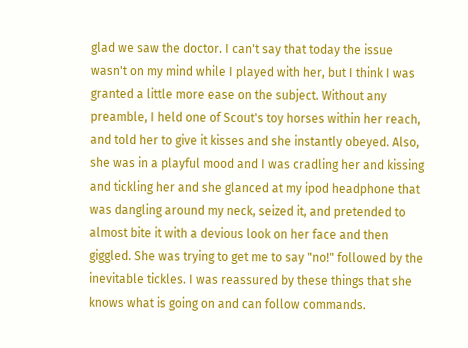glad we saw the doctor. I can't say that today the issue wasn't on my mind while I played with her, but I think I was granted a little more ease on the subject. Without any preamble, I held one of Scout's toy horses within her reach, and told her to give it kisses and she instantly obeyed. Also, she was in a playful mood and I was cradling her and kissing and tickling her and she glanced at my ipod headphone that was dangling around my neck, seized it, and pretended to almost bite it with a devious look on her face and then giggled. She was trying to get me to say "no!" followed by the inevitable tickles. I was reassured by these things that she knows what is going on and can follow commands.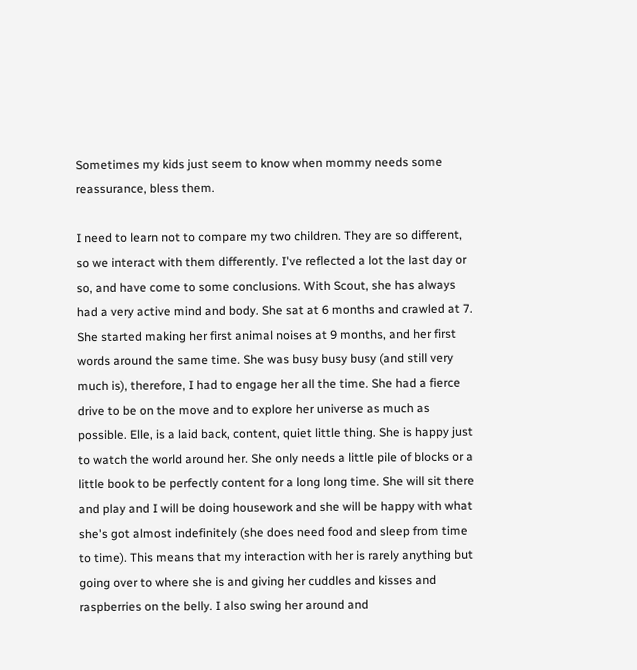Sometimes my kids just seem to know when mommy needs some reassurance, bless them.

I need to learn not to compare my two children. They are so different, so we interact with them differently. I've reflected a lot the last day or so, and have come to some conclusions. With Scout, she has always had a very active mind and body. She sat at 6 months and crawled at 7. She started making her first animal noises at 9 months, and her first words around the same time. She was busy busy busy (and still very much is), therefore, I had to engage her all the time. She had a fierce drive to be on the move and to explore her universe as much as possible. Elle, is a laid back, content, quiet little thing. She is happy just to watch the world around her. She only needs a little pile of blocks or a little book to be perfectly content for a long long time. She will sit there and play and I will be doing housework and she will be happy with what she's got almost indefinitely (she does need food and sleep from time to time). This means that my interaction with her is rarely anything but going over to where she is and giving her cuddles and kisses and raspberries on the belly. I also swing her around and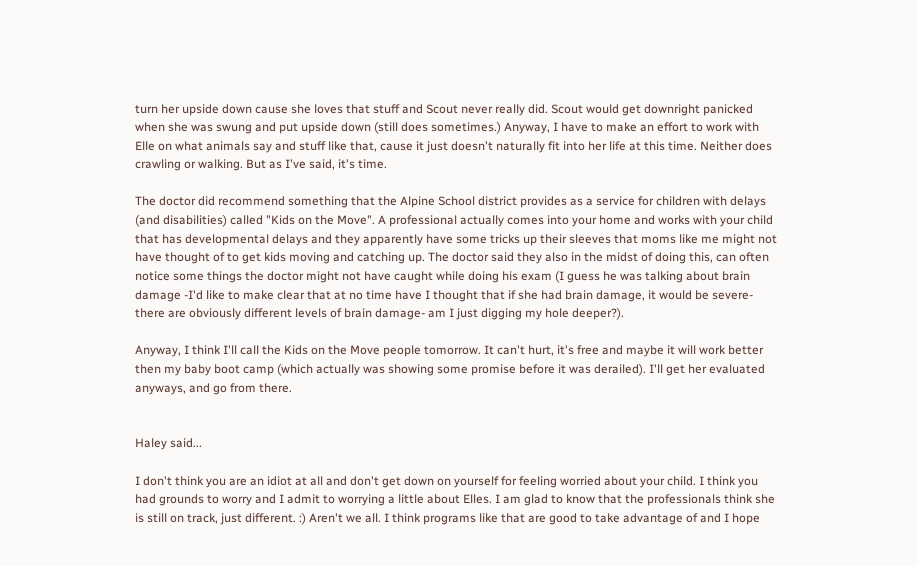turn her upside down cause she loves that stuff and Scout never really did. Scout would get downright panicked when she was swung and put upside down (still does sometimes.) Anyway, I have to make an effort to work with Elle on what animals say and stuff like that, cause it just doesn't naturally fit into her life at this time. Neither does crawling or walking. But as I've said, it's time.

The doctor did recommend something that the Alpine School district provides as a service for children with delays (and disabilities) called "Kids on the Move". A professional actually comes into your home and works with your child that has developmental delays and they apparently have some tricks up their sleeves that moms like me might not have thought of to get kids moving and catching up. The doctor said they also in the midst of doing this, can often notice some things the doctor might not have caught while doing his exam (I guess he was talking about brain damage -I'd like to make clear that at no time have I thought that if she had brain damage, it would be severe- there are obviously different levels of brain damage- am I just digging my hole deeper?).

Anyway, I think I'll call the Kids on the Move people tomorrow. It can't hurt, it's free and maybe it will work better then my baby boot camp (which actually was showing some promise before it was derailed). I'll get her evaluated anyways, and go from there.


Haley said...

I don't think you are an idiot at all and don't get down on yourself for feeling worried about your child. I think you had grounds to worry and I admit to worrying a little about Elles. I am glad to know that the professionals think she is still on track, just different. :) Aren't we all. I think programs like that are good to take advantage of and I hope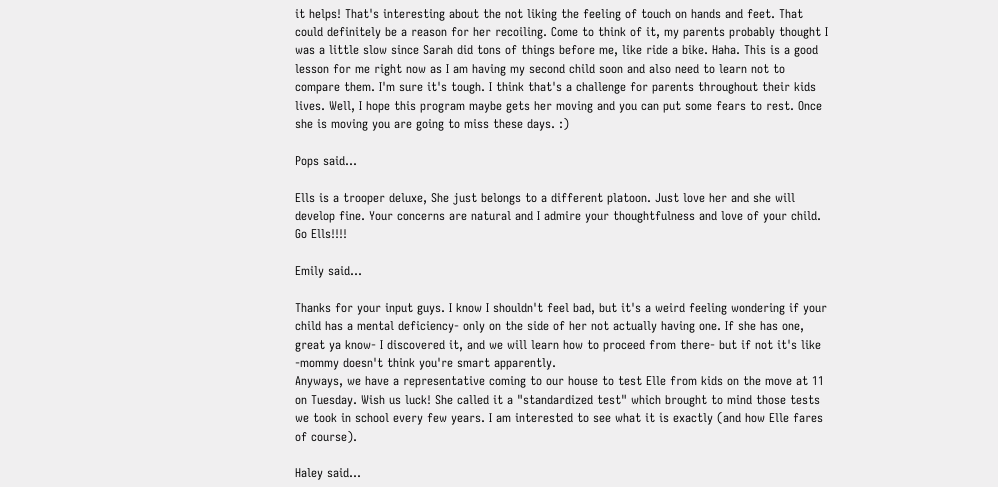it helps! That's interesting about the not liking the feeling of touch on hands and feet. That could definitely be a reason for her recoiling. Come to think of it, my parents probably thought I was a little slow since Sarah did tons of things before me, like ride a bike. Haha. This is a good lesson for me right now as I am having my second child soon and also need to learn not to compare them. I'm sure it's tough. I think that's a challenge for parents throughout their kids lives. Well, I hope this program maybe gets her moving and you can put some fears to rest. Once she is moving you are going to miss these days. :)

Pops said...

Ells is a trooper deluxe, She just belongs to a different platoon. Just love her and she will develop fine. Your concerns are natural and I admire your thoughtfulness and love of your child. Go Ells!!!!

Emily said...

Thanks for your input guys. I know I shouldn't feel bad, but it's a weird feeling wondering if your child has a mental deficiency- only on the side of her not actually having one. If she has one, great ya know- I discovered it, and we will learn how to proceed from there- but if not it's like -mommy doesn't think you're smart apparently.
Anyways, we have a representative coming to our house to test Elle from kids on the move at 11 on Tuesday. Wish us luck! She called it a "standardized test" which brought to mind those tests we took in school every few years. I am interested to see what it is exactly (and how Elle fares of course).

Haley said...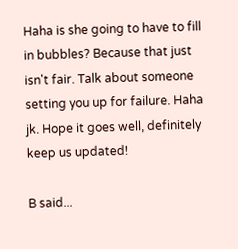Haha is she going to have to fill in bubbles? Because that just isn't fair. Talk about someone setting you up for failure. Haha jk. Hope it goes well, definitely keep us updated!

B said...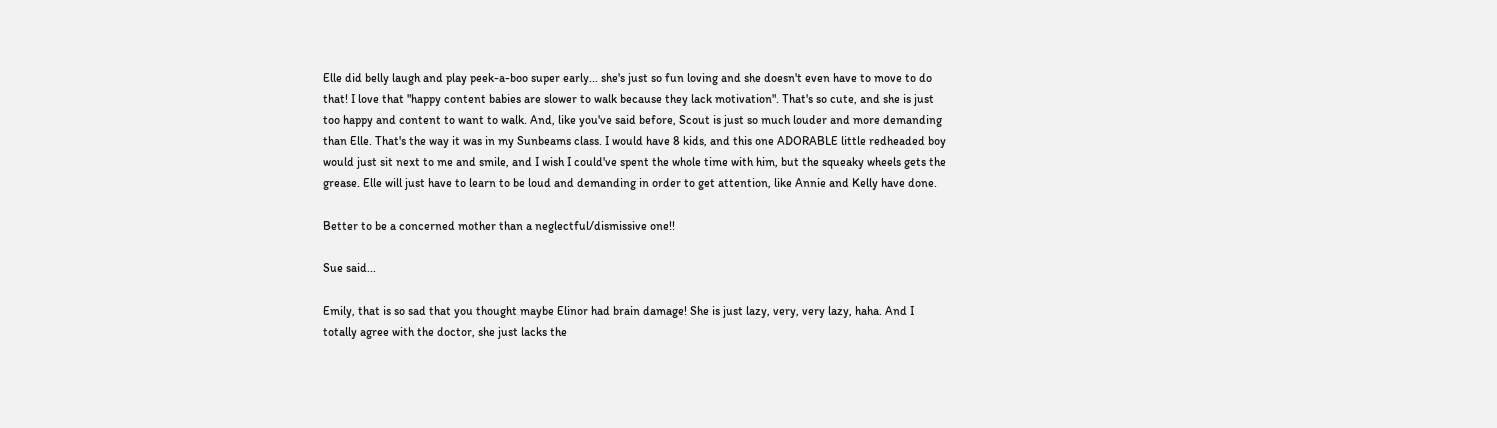Elle did belly laugh and play peek-a-boo super early... she's just so fun loving and she doesn't even have to move to do that! I love that "happy content babies are slower to walk because they lack motivation". That's so cute, and she is just too happy and content to want to walk. And, like you've said before, Scout is just so much louder and more demanding than Elle. That's the way it was in my Sunbeams class. I would have 8 kids, and this one ADORABLE little redheaded boy would just sit next to me and smile, and I wish I could've spent the whole time with him, but the squeaky wheels gets the grease. Elle will just have to learn to be loud and demanding in order to get attention, like Annie and Kelly have done.

Better to be a concerned mother than a neglectful/dismissive one!!

Sue said...

Emily, that is so sad that you thought maybe Elinor had brain damage! She is just lazy, very, very lazy, haha. And I totally agree with the doctor, she just lacks the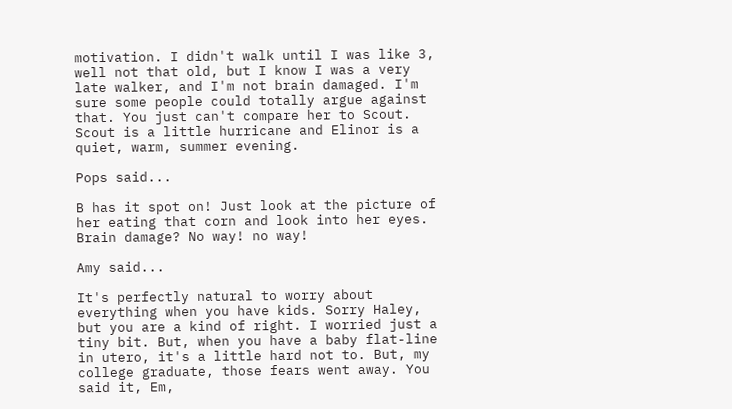motivation. I didn't walk until I was like 3, well not that old, but I know I was a very late walker, and I'm not brain damaged. I'm sure some people could totally argue against that. You just can't compare her to Scout. Scout is a little hurricane and Elinor is a quiet, warm, summer evening.

Pops said...

B has it spot on! Just look at the picture of her eating that corn and look into her eyes. Brain damage? No way! no way!

Amy said...

It's perfectly natural to worry about everything when you have kids. Sorry Haley, but you are a kind of right. I worried just a tiny bit. But, when you have a baby flat-line in utero, it's a little hard not to. But, my college graduate, those fears went away. You said it, Em,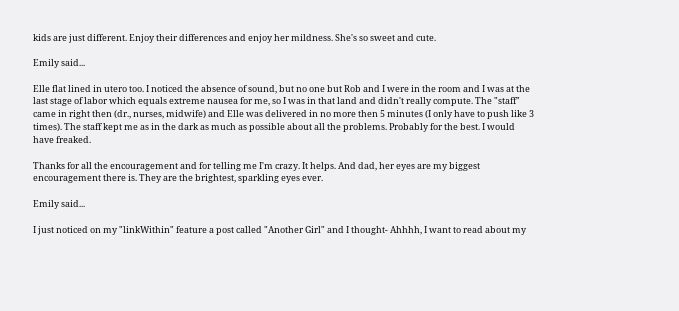kids are just different. Enjoy their differences and enjoy her mildness. She's so sweet and cute.

Emily said...

Elle flat lined in utero too. I noticed the absence of sound, but no one but Rob and I were in the room and I was at the last stage of labor which equals extreme nausea for me, so I was in that land and didn't really compute. The "staff" came in right then (dr., nurses, midwife) and Elle was delivered in no more then 5 minutes (I only have to push like 3 times). The staff kept me as in the dark as much as possible about all the problems. Probably for the best. I would have freaked.

Thanks for all the encouragement and for telling me I'm crazy. It helps. And dad, her eyes are my biggest encouragement there is. They are the brightest, sparkling eyes ever.

Emily said...

I just noticed on my "linkWithin" feature a post called "Another Girl" and I thought- Ahhhh, I want to read about my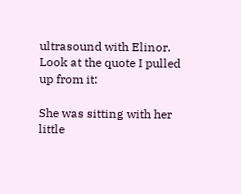ultrasound with Elinor. Look at the quote I pulled up from it:

She was sitting with her little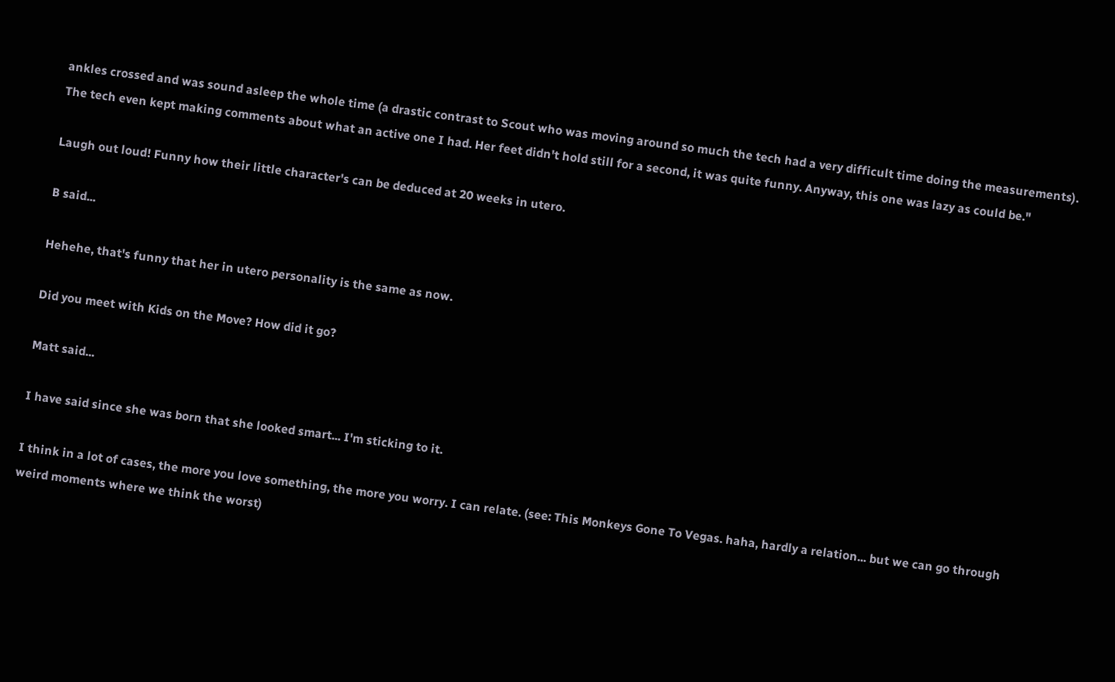ankles crossed and was sound asleep the whole time (a drastic contrast to Scout who was moving around so much the tech had a very difficult time doing the measurements). The tech even kept making comments about what an active one I had. Her feet didn't hold still for a second, it was quite funny. Anyway, this one was lazy as could be."

Laugh out loud! Funny how their little character's can be deduced at 20 weeks in utero.

B said...

Hehehe, that's funny that her in utero personality is the same as now.

Did you meet with Kids on the Move? How did it go?

Matt said...

I have said since she was born that she looked smart... I'm sticking to it.

I think in a lot of cases, the more you love something, the more you worry. I can relate. (see: This Monkeys Gone To Vegas. haha, hardly a relation... but we can go through weird moments where we think the worst)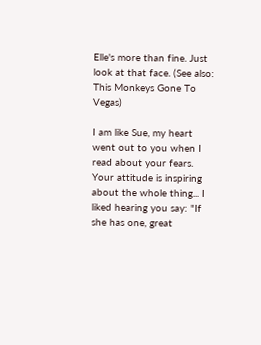Elle's more than fine. Just look at that face. (See also: This Monkeys Gone To Vegas)

I am like Sue, my heart went out to you when I read about your fears. Your attitude is inspiring about the whole thing... I liked hearing you say: "If she has one, great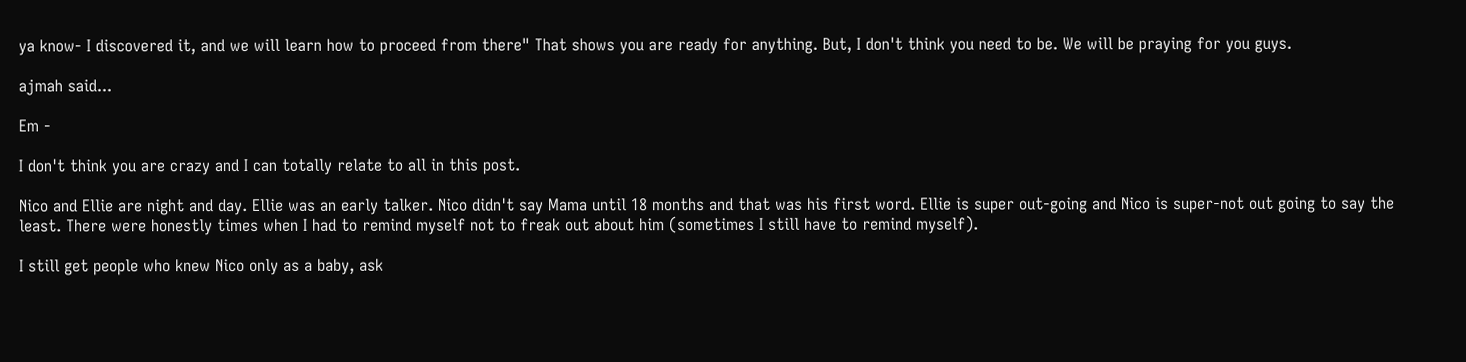ya know- I discovered it, and we will learn how to proceed from there" That shows you are ready for anything. But, I don't think you need to be. We will be praying for you guys.

ajmah said...

Em -

I don't think you are crazy and I can totally relate to all in this post.

Nico and Ellie are night and day. Ellie was an early talker. Nico didn't say Mama until 18 months and that was his first word. Ellie is super out-going and Nico is super-not out going to say the least. There were honestly times when I had to remind myself not to freak out about him (sometimes I still have to remind myself).

I still get people who knew Nico only as a baby, ask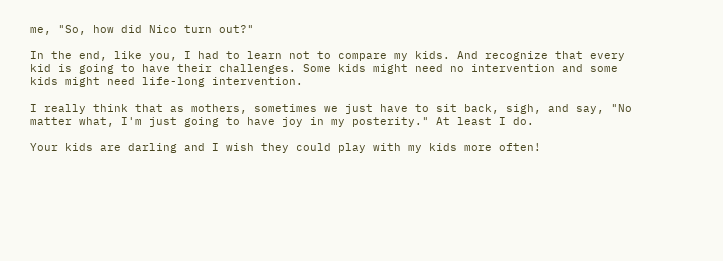me, "So, how did Nico turn out?"

In the end, like you, I had to learn not to compare my kids. And recognize that every kid is going to have their challenges. Some kids might need no intervention and some kids might need life-long intervention.

I really think that as mothers, sometimes we just have to sit back, sigh, and say, "No matter what, I'm just going to have joy in my posterity." At least I do.

Your kids are darling and I wish they could play with my kids more often!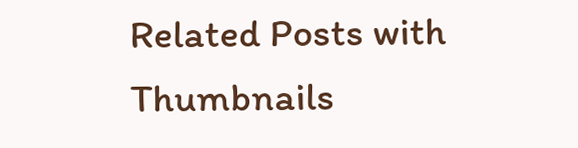Related Posts with Thumbnails